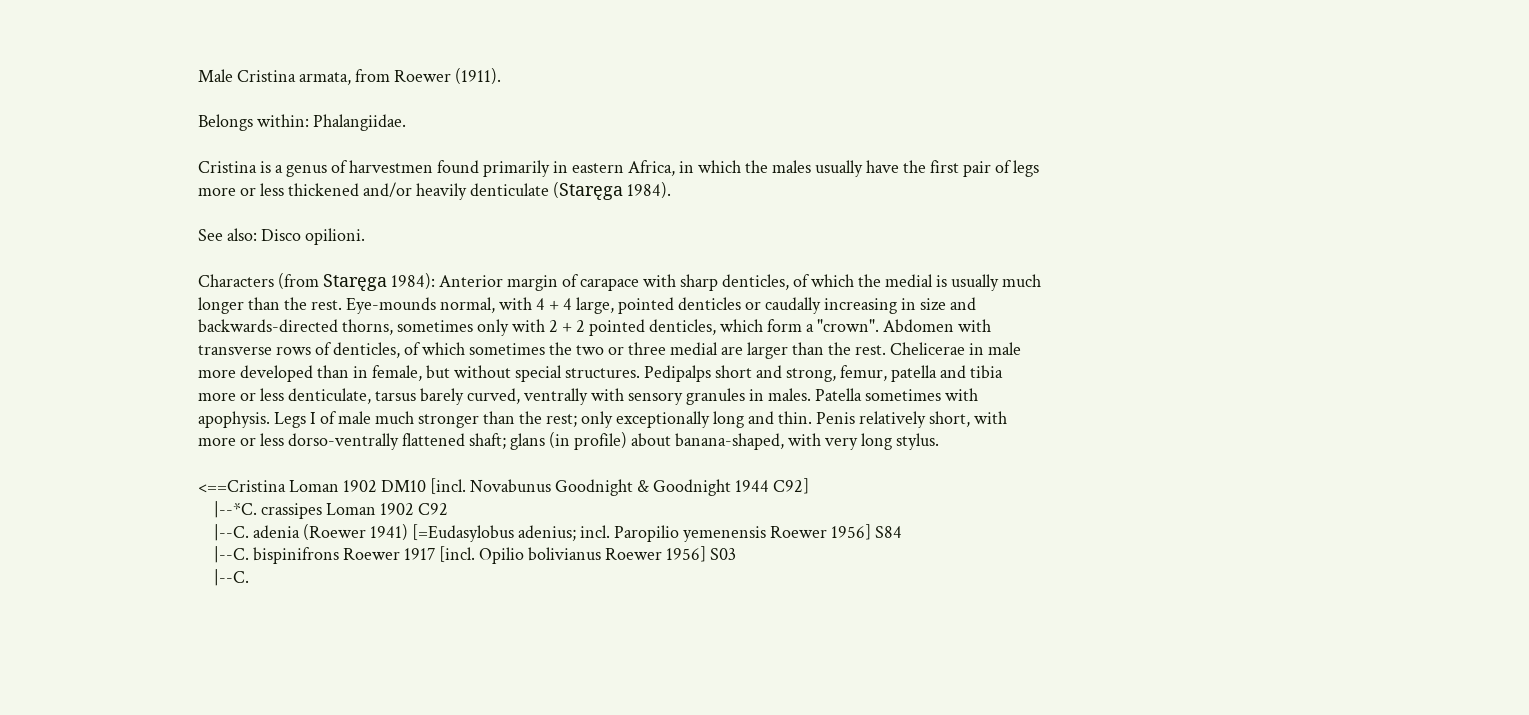Male Cristina armata, from Roewer (1911).

Belongs within: Phalangiidae.

Cristina is a genus of harvestmen found primarily in eastern Africa, in which the males usually have the first pair of legs more or less thickened and/or heavily denticulate (Staręga 1984).

See also: Disco opilioni.

Characters (from Staręga 1984): Anterior margin of carapace with sharp denticles, of which the medial is usually much longer than the rest. Eye-mounds normal, with 4 + 4 large, pointed denticles or caudally increasing in size and backwards-directed thorns, sometimes only with 2 + 2 pointed denticles, which form a "crown". Abdomen with transverse rows of denticles, of which sometimes the two or three medial are larger than the rest. Chelicerae in male more developed than in female, but without special structures. Pedipalps short and strong, femur, patella and tibia more or less denticulate, tarsus barely curved, ventrally with sensory granules in males. Patella sometimes with apophysis. Legs I of male much stronger than the rest; only exceptionally long and thin. Penis relatively short, with more or less dorso-ventrally flattened shaft; glans (in profile) about banana-shaped, with very long stylus.

<==Cristina Loman 1902 DM10 [incl. Novabunus Goodnight & Goodnight 1944 C92]
    |--*C. crassipes Loman 1902 C92
    |--C. adenia (Roewer 1941) [=Eudasylobus adenius; incl. Paropilio yemenensis Roewer 1956] S84
    |--C. bispinifrons Roewer 1917 [incl. Opilio bolivianus Roewer 1956] S03
    |--C.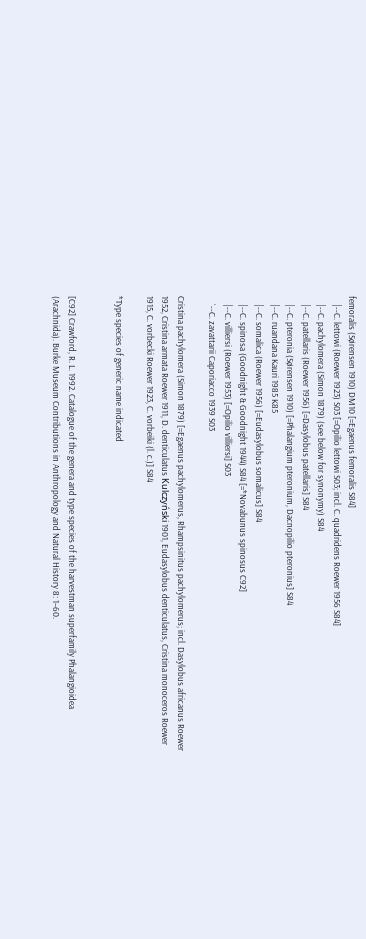femoralis (Sørensen 1910) DM10 [=Egaenus femoralis S84]
    |--C. lettowi (Roewer 1923) S03 [=Opilio lettowi S03; incl. C. quadridens Roewer 1956 S84]
    |--C. pachylomera (Simon 1879) (see below for synonymy) S84
    |--C. patellaris (Roewer 1956) [=Dasylobus patellaris] S84
    |--C. pteronia (Sørensen 1910) [=Phalangium pteronium, Dacnopilio pteronius] S84
    |--C. ruandana Kauri 1985 K85
    |--C. somalica (Roewer 1956) [=Eudasylobus somalicus] S84
    |--C. spinosa (Goodnight & Goodnight 1944) S84 [=*Novabunus spinosus C92]
    |--C. villiersi (Roewer 1953) [=Opilio villiersi] S03
    `--C. zavattarii Caporiacco 1939 S03

Cristina pachylomera (Simon 1879) [=Egaenus pachylomerus, Rhampsinitus pachylomerus; incl. Dasylobus africanus Roewer 1952, Cristina armata Roewer 1911, D. denticulatus Kulczyński 1901, Eudasylobus denticulatus, Cristina monoceros Roewer 1915, C. vorbecki Roewer 1923, C. vorbeiki (l. c.)] S84

*Type species of generic name indicated


[C92] Crawford, R. L. 1992. Catalogue of the genera and type species of the harvestman superfamily Phalangioidea (Arachnida). Burke Museum Contributions in Anthropology and Natural History 8: 1–60.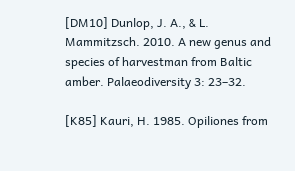[DM10] Dunlop, J. A., & L. Mammitzsch. 2010. A new genus and species of harvestman from Baltic amber. Palaeodiversity 3: 23–32.

[K85] Kauri, H. 1985. Opiliones from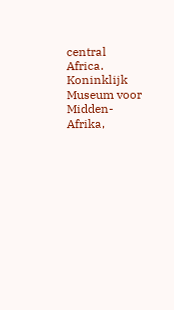central Africa. Koninklijk Museum voor Midden-Afrika,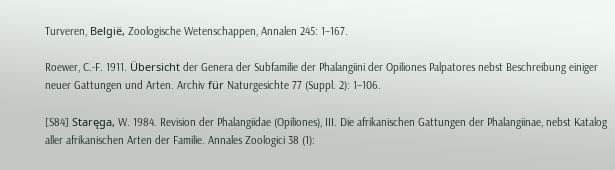Turveren, België, Zoologische Wetenschappen, Annalen 245: 1–167.

Roewer, C.-F. 1911. Übersicht der Genera der Subfamilie der Phalangiini der Opiliones Palpatores nebst Beschreibung einiger neuer Gattungen und Arten. Archiv für Naturgesichte 77 (Suppl. 2): 1–106.

[S84] Staręga, W. 1984. Revision der Phalangiidae (Opiliones), III. Die afrikanischen Gattungen der Phalangiinae, nebst Katalog aller afrikanischen Arten der Familie. Annales Zoologici 38 (1):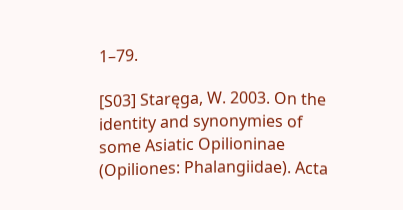1–79.

[S03] Staręga, W. 2003. On the identity and synonymies of some Asiatic Opilioninae (Opiliones: Phalangiidae). Acta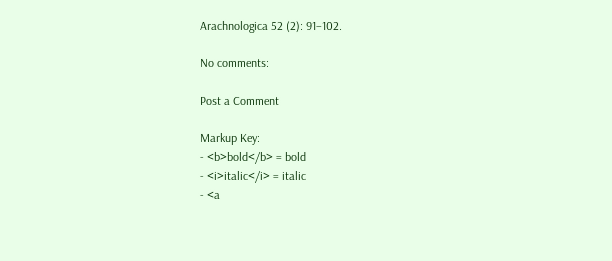Arachnologica 52 (2): 91–102.

No comments:

Post a Comment

Markup Key:
- <b>bold</b> = bold
- <i>italic</i> = italic
- <a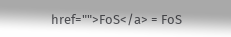href="">FoS</a> = FoS